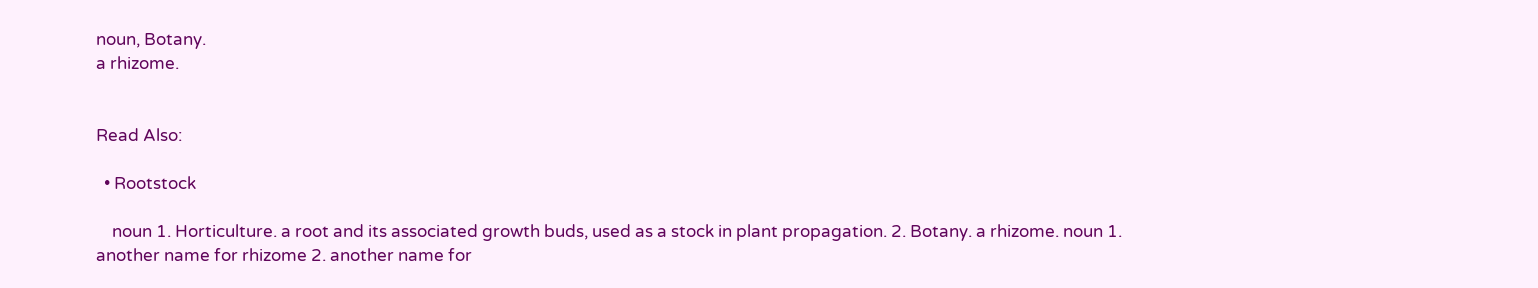noun, Botany.
a rhizome.


Read Also:

  • Rootstock

    noun 1. Horticulture. a root and its associated growth buds, used as a stock in plant propagation. 2. Botany. a rhizome. noun 1. another name for rhizome 2. another name for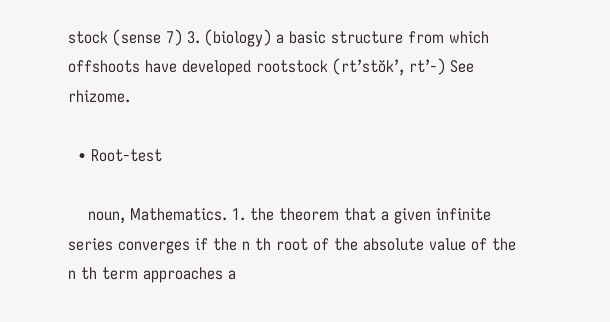stock (sense 7) 3. (biology) a basic structure from which offshoots have developed rootstock (rt’stŏk’, rt’-) See rhizome.

  • Root-test

    noun, Mathematics. 1. the theorem that a given infinite series converges if the n th root of the absolute value of the n th term approaches a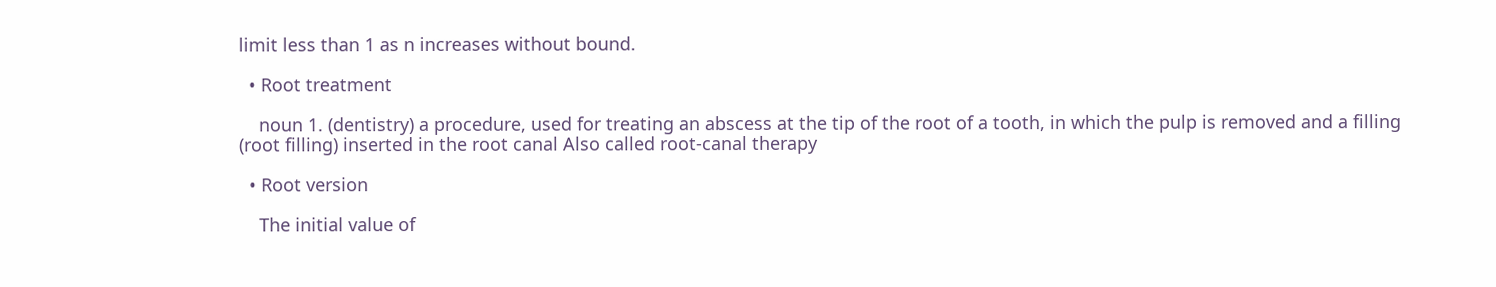limit less than 1 as n increases without bound.

  • Root treatment

    noun 1. (dentistry) a procedure, used for treating an abscess at the tip of the root of a tooth, in which the pulp is removed and a filling (root filling) inserted in the root canal Also called root-canal therapy

  • Root version

    The initial value of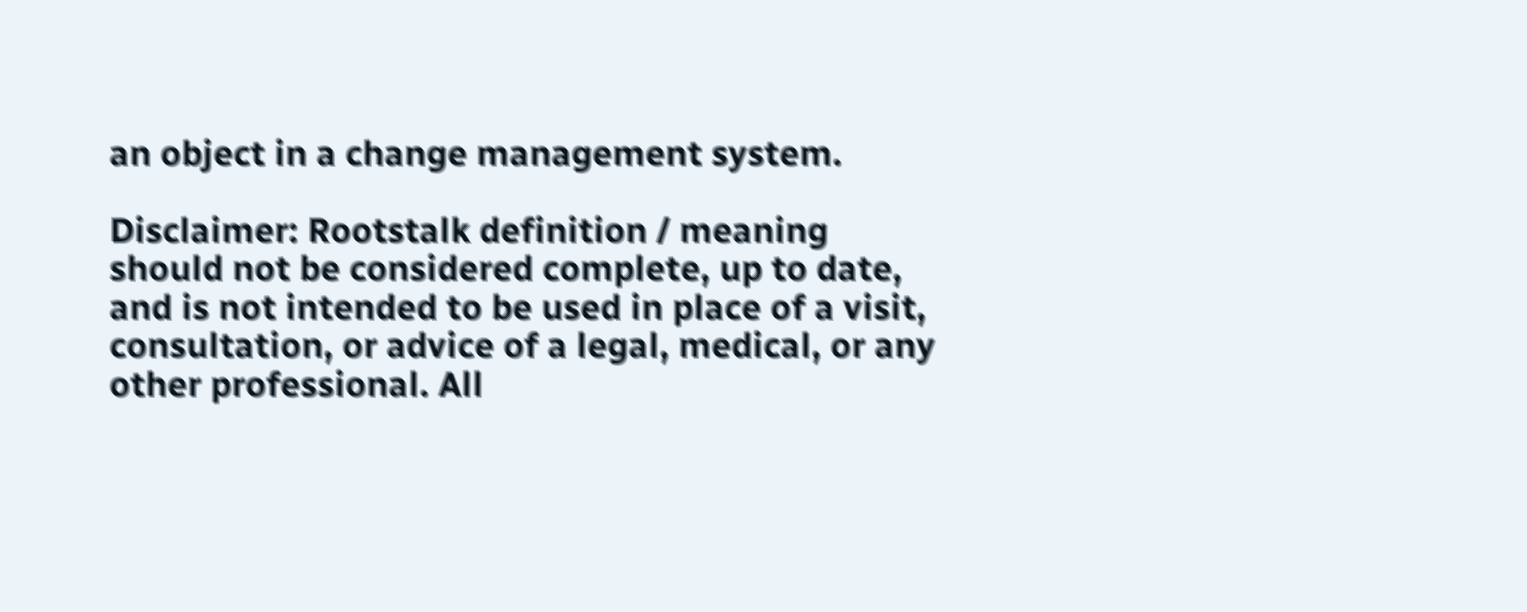an object in a change management system.

Disclaimer: Rootstalk definition / meaning should not be considered complete, up to date, and is not intended to be used in place of a visit, consultation, or advice of a legal, medical, or any other professional. All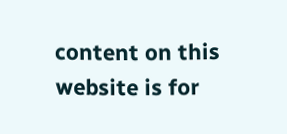content on this website is for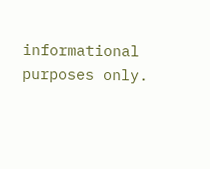informational purposes only.